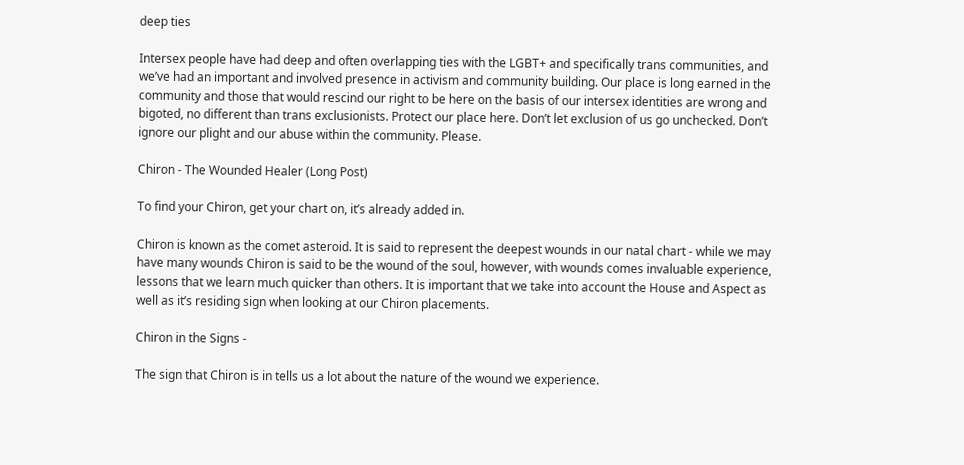deep ties

Intersex people have had deep and often overlapping ties with the LGBT+ and specifically trans communities, and we’ve had an important and involved presence in activism and community building. Our place is long earned in the community and those that would rescind our right to be here on the basis of our intersex identities are wrong and bigoted, no different than trans exclusionists. Protect our place here. Don’t let exclusion of us go unchecked. Don’t ignore our plight and our abuse within the community. Please.

Chiron - The Wounded Healer (Long Post)

To find your Chiron, get your chart on, it’s already added in.

Chiron is known as the comet asteroid. It is said to represent the deepest wounds in our natal chart - while we may have many wounds Chiron is said to be the wound of the soul, however, with wounds comes invaluable experience, lessons that we learn much quicker than others. It is important that we take into account the House and Aspect as well as it’s residing sign when looking at our Chiron placements.

Chiron in the Signs -

The sign that Chiron is in tells us a lot about the nature of the wound we experience.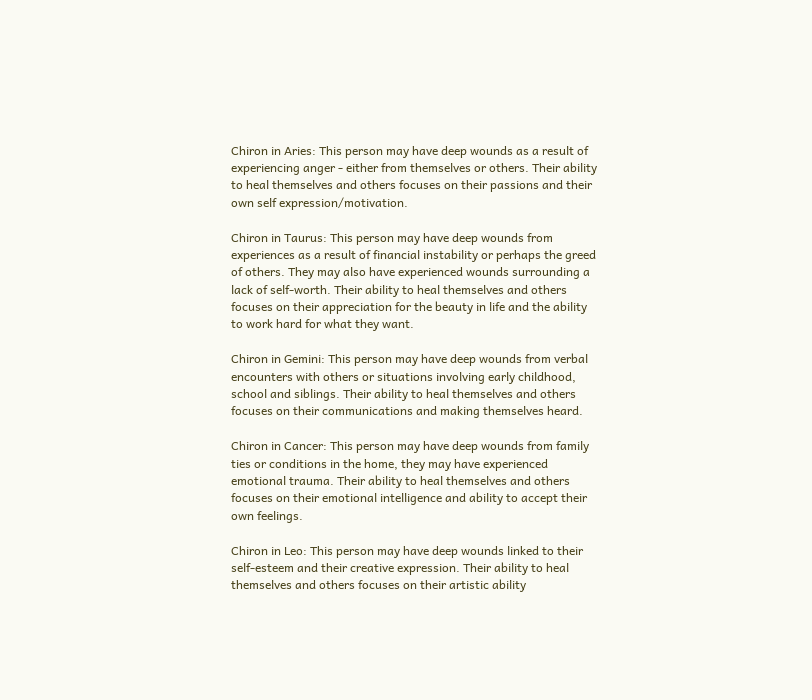Chiron in Aries: This person may have deep wounds as a result of experiencing anger - either from themselves or others. Their ability to heal themselves and others focuses on their passions and their own self expression/motivation.

Chiron in Taurus: This person may have deep wounds from experiences as a result of financial instability or perhaps the greed of others. They may also have experienced wounds surrounding a lack of self-worth. Their ability to heal themselves and others focuses on their appreciation for the beauty in life and the ability to work hard for what they want.

Chiron in Gemini: This person may have deep wounds from verbal encounters with others or situations involving early childhood, school and siblings. Their ability to heal themselves and others focuses on their communications and making themselves heard.

Chiron in Cancer: This person may have deep wounds from family ties or conditions in the home, they may have experienced emotional trauma. Their ability to heal themselves and others focuses on their emotional intelligence and ability to accept their own feelings.

Chiron in Leo: This person may have deep wounds linked to their self-esteem and their creative expression. Their ability to heal themselves and others focuses on their artistic ability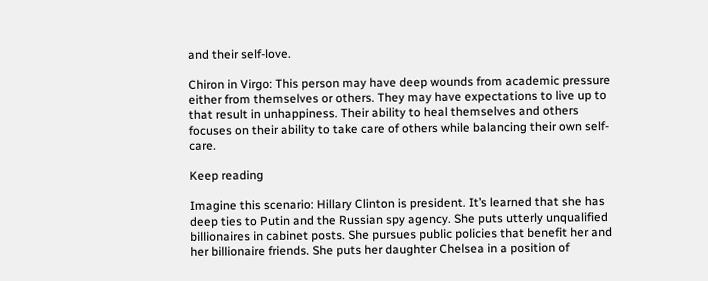and their self-love.

Chiron in Virgo: This person may have deep wounds from academic pressure either from themselves or others. They may have expectations to live up to that result in unhappiness. Their ability to heal themselves and others focuses on their ability to take care of others while balancing their own self-care.

Keep reading

Imagine this scenario: Hillary Clinton is president. It’s learned that she has deep ties to Putin and the Russian spy agency. She puts utterly unqualified billionaires in cabinet posts. She pursues public policies that benefit her and her billionaire friends. She puts her daughter Chelsea in a position of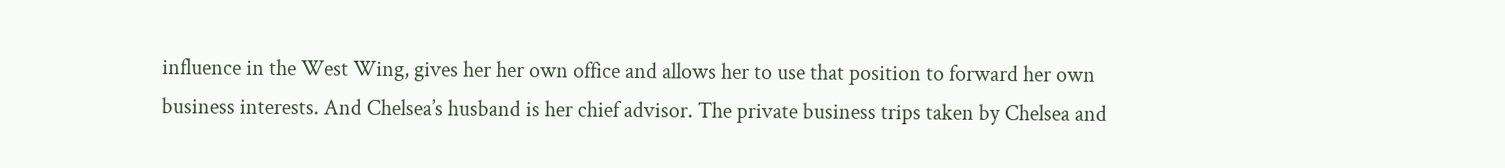influence in the West Wing, gives her her own office and allows her to use that position to forward her own business interests. And Chelsea’s husband is her chief advisor. The private business trips taken by Chelsea and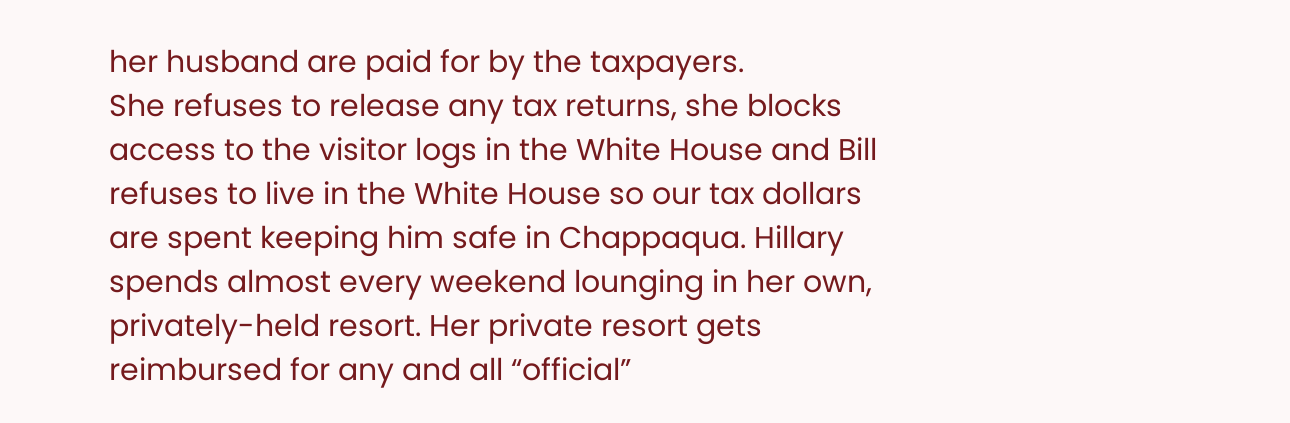her husband are paid for by the taxpayers.
She refuses to release any tax returns, she blocks access to the visitor logs in the White House and Bill refuses to live in the White House so our tax dollars are spent keeping him safe in Chappaqua. Hillary spends almost every weekend lounging in her own, privately-held resort. Her private resort gets reimbursed for any and all “official”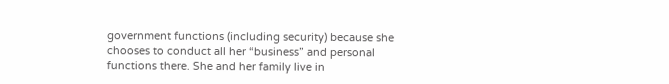government functions (including security) because she chooses to conduct all her “business” and personal functions there. She and her family live in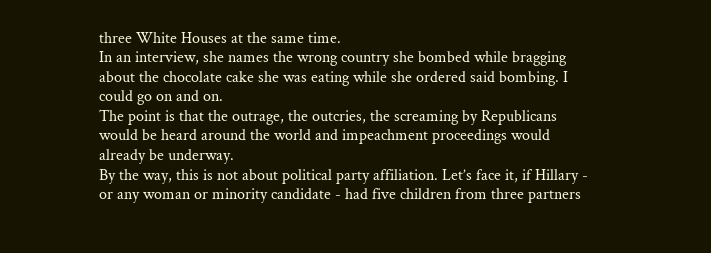three White Houses at the same time.
In an interview, she names the wrong country she bombed while bragging about the chocolate cake she was eating while she ordered said bombing. I could go on and on.
The point is that the outrage, the outcries, the screaming by Republicans would be heard around the world and impeachment proceedings would already be underway.
By the way, this is not about political party affiliation. Let’s face it, if Hillary - or any woman or minority candidate - had five children from three partners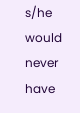s/he would never have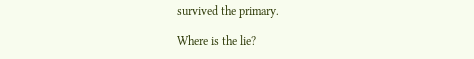survived the primary.

Where is the lie?